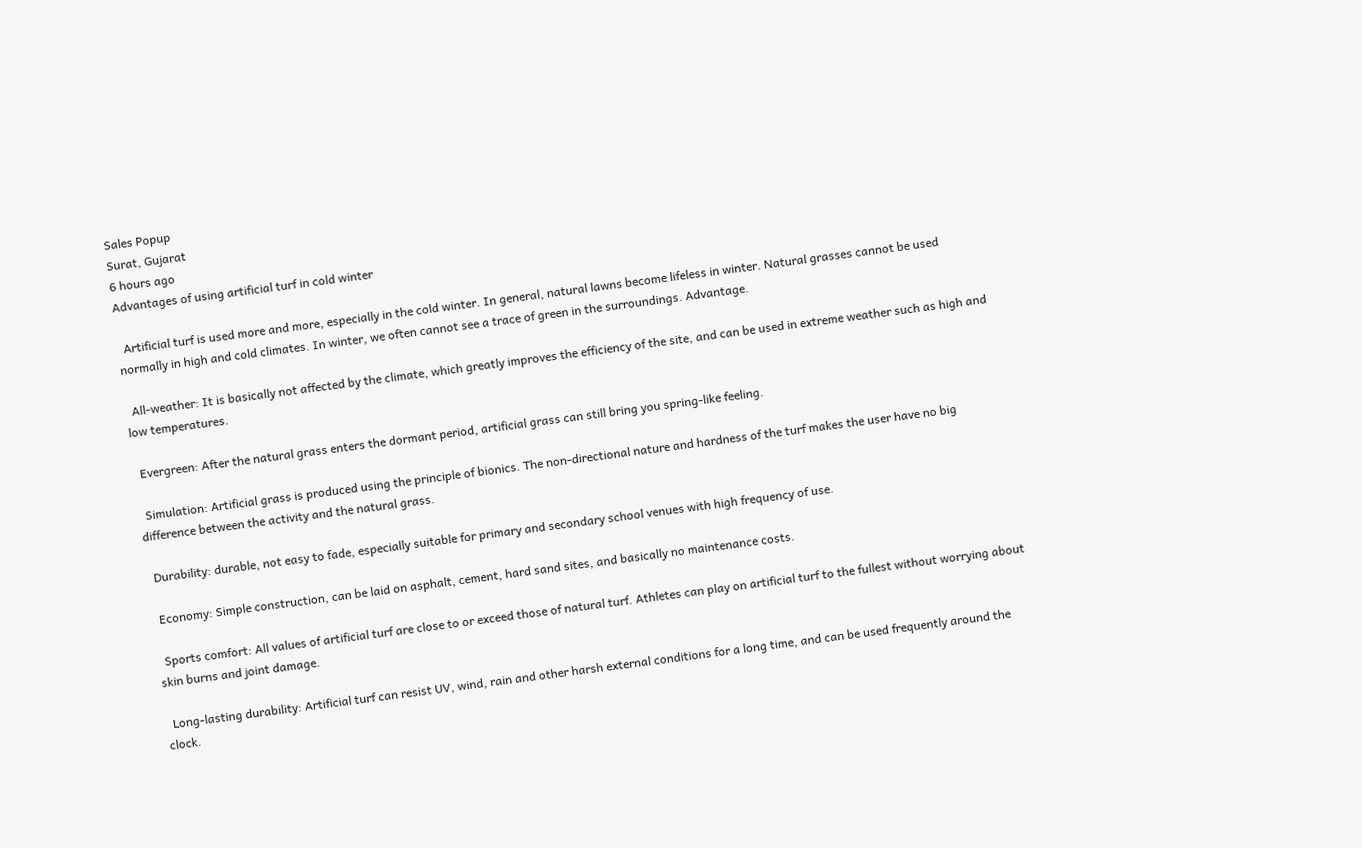Sales Popup
Surat, Gujarat
6 hours ago
Advantages of using artificial turf in cold winter

  Artificial turf is used more and more, especially in the cold winter. In general, natural lawns become lifeless in winter. Natural grasses cannot be used normally in high and cold climates. In winter, we often cannot see a trace of green in the surroundings. Advantage.

  All-weather: It is basically not affected by the climate, which greatly improves the efficiency of the site, and can be used in extreme weather such as high and low temperatures.

  Evergreen: After the natural grass enters the dormant period, artificial grass can still bring you spring-like feeling.

  Simulation: Artificial grass is produced using the principle of bionics. The non-directional nature and hardness of the turf makes the user have no big difference between the activity and the natural grass.

  Durability: durable, not easy to fade, especially suitable for primary and secondary school venues with high frequency of use.

  Economy: Simple construction, can be laid on asphalt, cement, hard sand sites, and basically no maintenance costs.

  Sports comfort: All values of artificial turf are close to or exceed those of natural turf. Athletes can play on artificial turf to the fullest without worrying about skin burns and joint damage.

  Long-lasting durability: Artificial turf can resist UV, wind, rain and other harsh external conditions for a long time, and can be used frequently around the clock.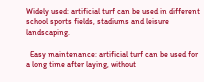Widely used: artificial turf can be used in different school sports fields, stadiums and leisure landscaping.

  Easy maintenance: artificial turf can be used for a long time after laying, without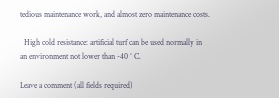tedious maintenance work, and almost zero maintenance costs.

  High cold resistance: artificial turf can be used normally in an environment not lower than -40 ° C.

Leave a comment (all fields required)